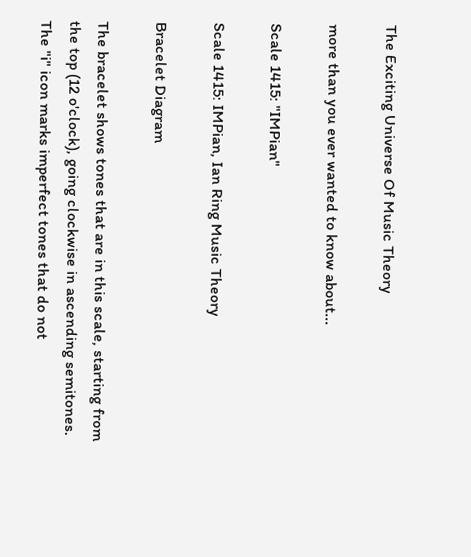The Exciting Universe Of Music Theory

more than you ever wanted to know about...

Scale 1415: "IMPian"

Scale 1415: IMPian, Ian Ring Music Theory

Bracelet Diagram

The bracelet shows tones that are in this scale, starting from the top (12 o'clock), going clockwise in ascending semitones. The "i" icon marks imperfect tones that do not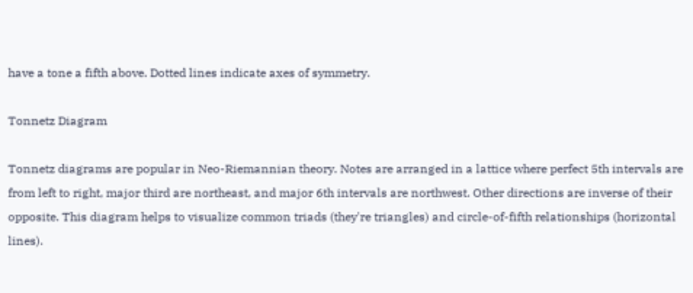have a tone a fifth above. Dotted lines indicate axes of symmetry.

Tonnetz Diagram

Tonnetz diagrams are popular in Neo-Riemannian theory. Notes are arranged in a lattice where perfect 5th intervals are from left to right, major third are northeast, and major 6th intervals are northwest. Other directions are inverse of their opposite. This diagram helps to visualize common triads (they're triangles) and circle-of-fifth relationships (horizontal lines).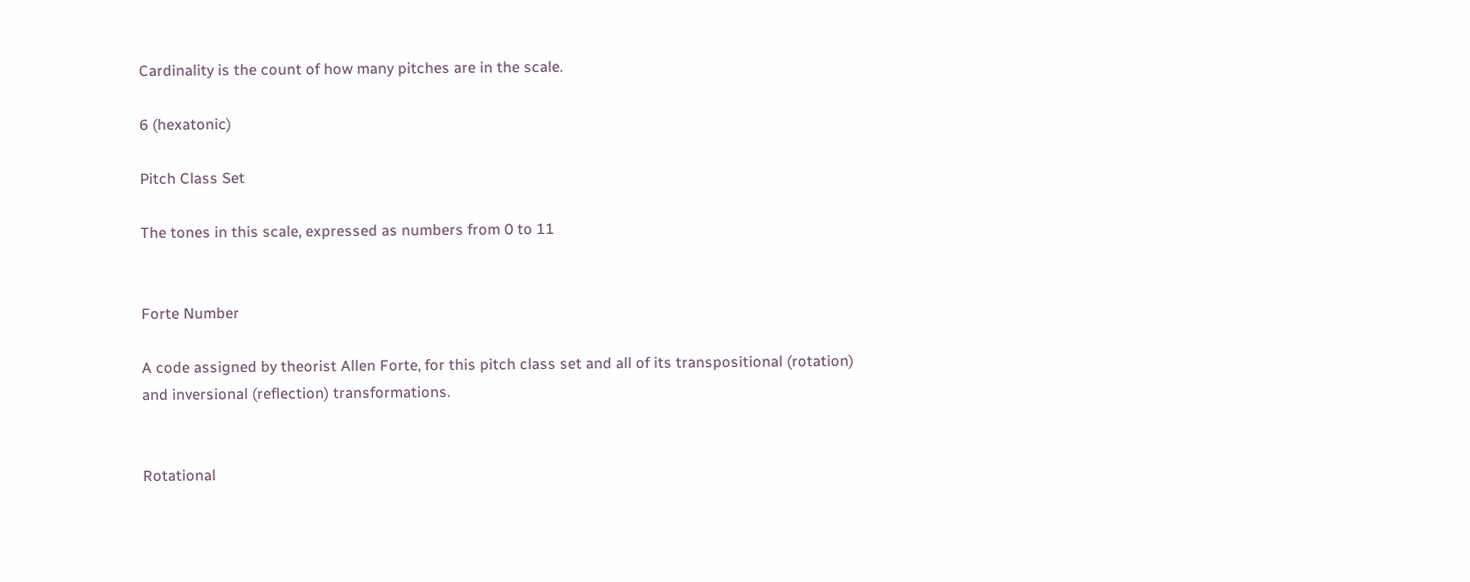Cardinality is the count of how many pitches are in the scale.

6 (hexatonic)

Pitch Class Set

The tones in this scale, expressed as numbers from 0 to 11


Forte Number

A code assigned by theorist Allen Forte, for this pitch class set and all of its transpositional (rotation) and inversional (reflection) transformations.


Rotational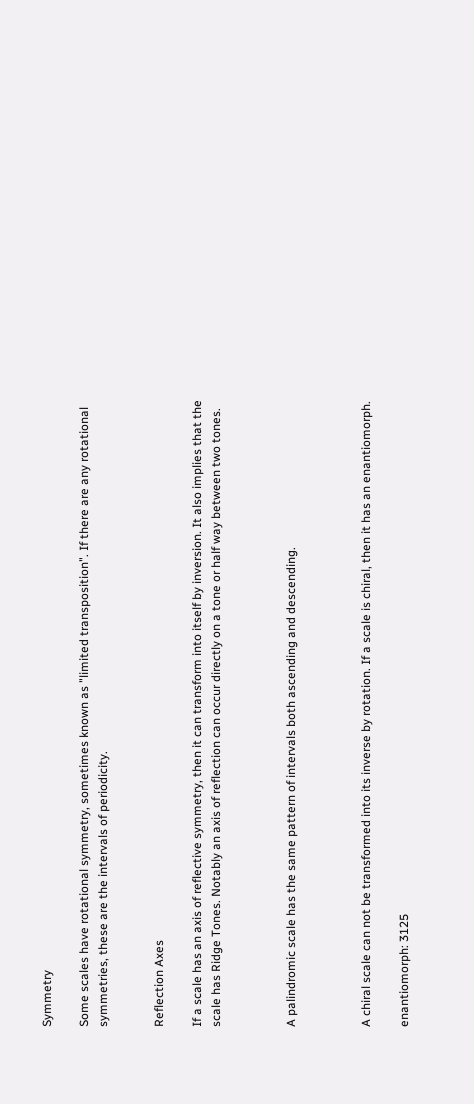Symmetry

Some scales have rotational symmetry, sometimes known as "limited transposition". If there are any rotational symmetries, these are the intervals of periodicity.


Reflection Axes

If a scale has an axis of reflective symmetry, then it can transform into itself by inversion. It also implies that the scale has Ridge Tones. Notably an axis of reflection can occur directly on a tone or half way between two tones.



A palindromic scale has the same pattern of intervals both ascending and descending.



A chiral scale can not be transformed into its inverse by rotation. If a scale is chiral, then it has an enantiomorph.

enantiomorph: 3125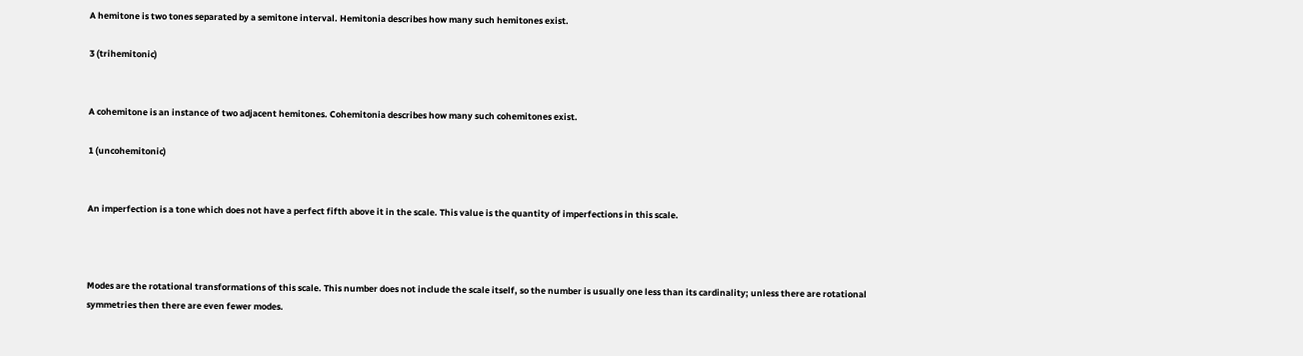A hemitone is two tones separated by a semitone interval. Hemitonia describes how many such hemitones exist.

3 (trihemitonic)


A cohemitone is an instance of two adjacent hemitones. Cohemitonia describes how many such cohemitones exist.

1 (uncohemitonic)


An imperfection is a tone which does not have a perfect fifth above it in the scale. This value is the quantity of imperfections in this scale.



Modes are the rotational transformations of this scale. This number does not include the scale itself, so the number is usually one less than its cardinality; unless there are rotational symmetries then there are even fewer modes.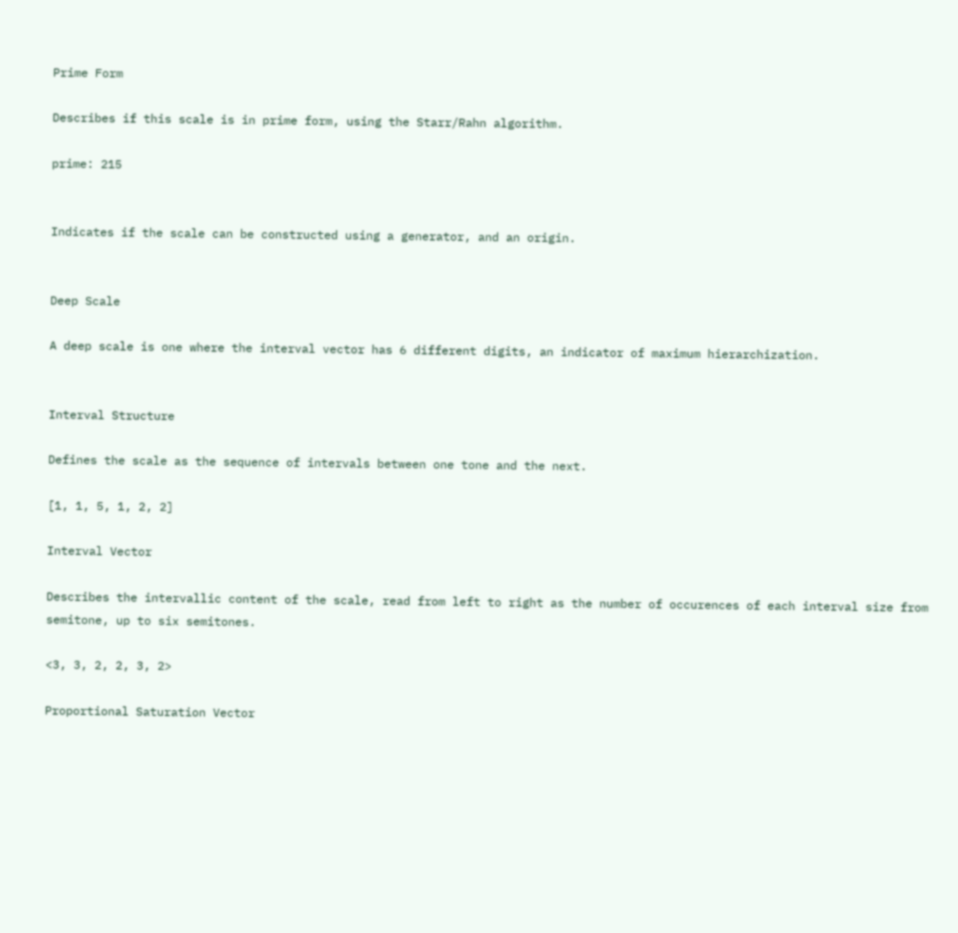Prime Form

Describes if this scale is in prime form, using the Starr/Rahn algorithm.

prime: 215


Indicates if the scale can be constructed using a generator, and an origin.


Deep Scale

A deep scale is one where the interval vector has 6 different digits, an indicator of maximum hierarchization.


Interval Structure

Defines the scale as the sequence of intervals between one tone and the next.

[1, 1, 5, 1, 2, 2]

Interval Vector

Describes the intervallic content of the scale, read from left to right as the number of occurences of each interval size from semitone, up to six semitones.

<3, 3, 2, 2, 3, 2>

Proportional Saturation Vector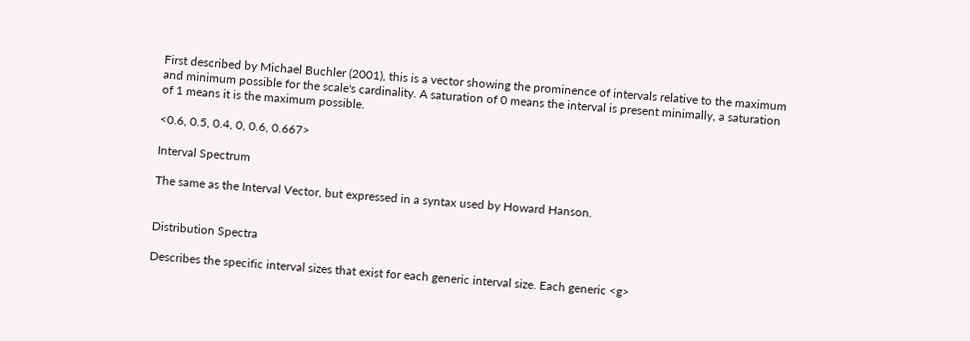First described by Michael Buchler (2001), this is a vector showing the prominence of intervals relative to the maximum and minimum possible for the scale's cardinality. A saturation of 0 means the interval is present minimally, a saturation of 1 means it is the maximum possible.

<0.6, 0.5, 0.4, 0, 0.6, 0.667>

Interval Spectrum

The same as the Interval Vector, but expressed in a syntax used by Howard Hanson.


Distribution Spectra

Describes the specific interval sizes that exist for each generic interval size. Each generic <g>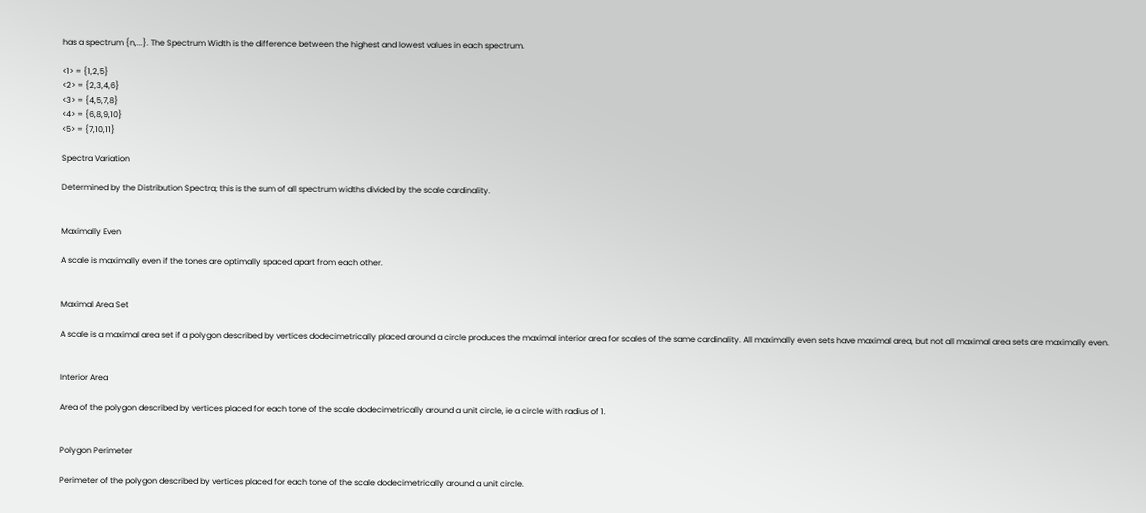has a spectrum {n,...}. The Spectrum Width is the difference between the highest and lowest values in each spectrum.

<1> = {1,2,5}
<2> = {2,3,4,6}
<3> = {4,5,7,8}
<4> = {6,8,9,10}
<5> = {7,10,11}

Spectra Variation

Determined by the Distribution Spectra; this is the sum of all spectrum widths divided by the scale cardinality.


Maximally Even

A scale is maximally even if the tones are optimally spaced apart from each other.


Maximal Area Set

A scale is a maximal area set if a polygon described by vertices dodecimetrically placed around a circle produces the maximal interior area for scales of the same cardinality. All maximally even sets have maximal area, but not all maximal area sets are maximally even.


Interior Area

Area of the polygon described by vertices placed for each tone of the scale dodecimetrically around a unit circle, ie a circle with radius of 1.


Polygon Perimeter

Perimeter of the polygon described by vertices placed for each tone of the scale dodecimetrically around a unit circle.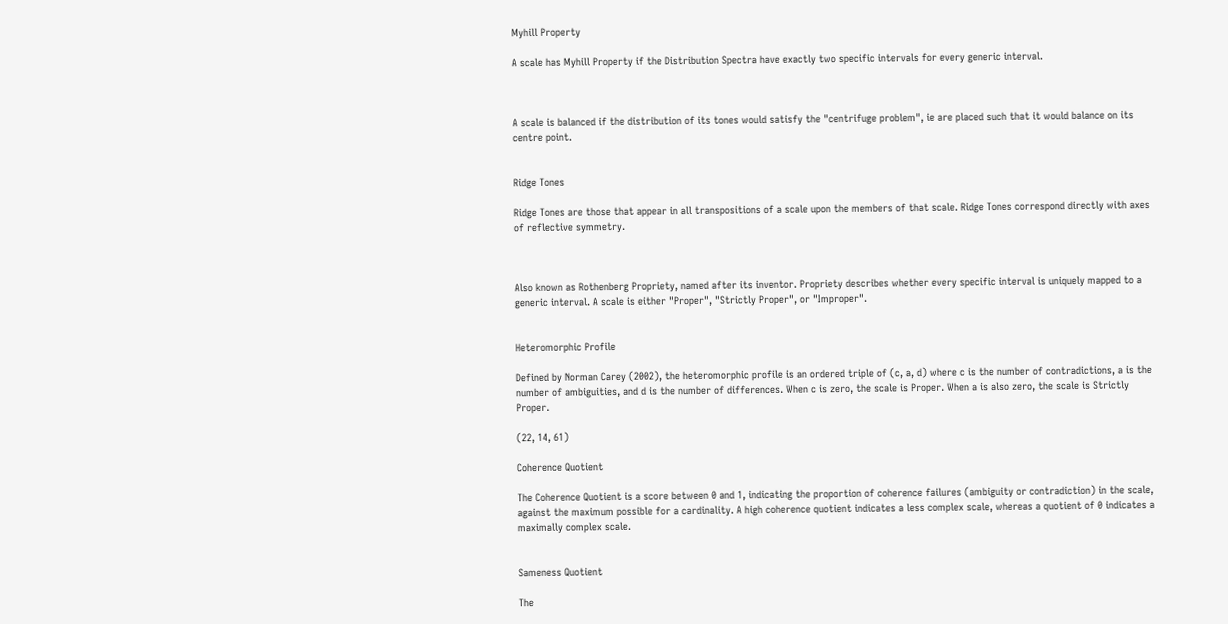Myhill Property

A scale has Myhill Property if the Distribution Spectra have exactly two specific intervals for every generic interval.



A scale is balanced if the distribution of its tones would satisfy the "centrifuge problem", ie are placed such that it would balance on its centre point.


Ridge Tones

Ridge Tones are those that appear in all transpositions of a scale upon the members of that scale. Ridge Tones correspond directly with axes of reflective symmetry.



Also known as Rothenberg Propriety, named after its inventor. Propriety describes whether every specific interval is uniquely mapped to a generic interval. A scale is either "Proper", "Strictly Proper", or "Improper".


Heteromorphic Profile

Defined by Norman Carey (2002), the heteromorphic profile is an ordered triple of (c, a, d) where c is the number of contradictions, a is the number of ambiguities, and d is the number of differences. When c is zero, the scale is Proper. When a is also zero, the scale is Strictly Proper.

(22, 14, 61)

Coherence Quotient

The Coherence Quotient is a score between 0 and 1, indicating the proportion of coherence failures (ambiguity or contradiction) in the scale, against the maximum possible for a cardinality. A high coherence quotient indicates a less complex scale, whereas a quotient of 0 indicates a maximally complex scale.


Sameness Quotient

The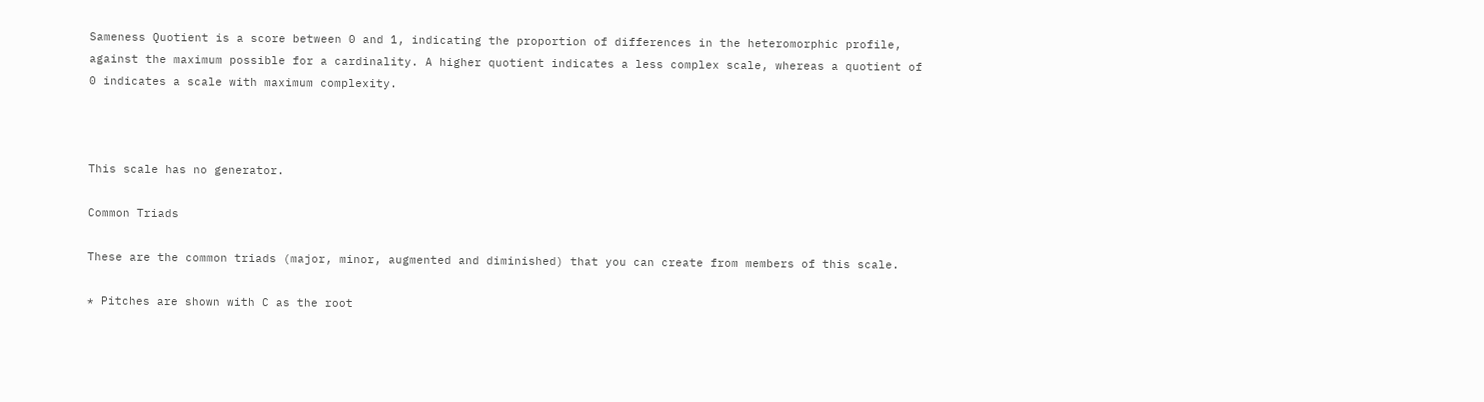Sameness Quotient is a score between 0 and 1, indicating the proportion of differences in the heteromorphic profile, against the maximum possible for a cardinality. A higher quotient indicates a less complex scale, whereas a quotient of 0 indicates a scale with maximum complexity.



This scale has no generator.

Common Triads

These are the common triads (major, minor, augmented and diminished) that you can create from members of this scale.

* Pitches are shown with C as the root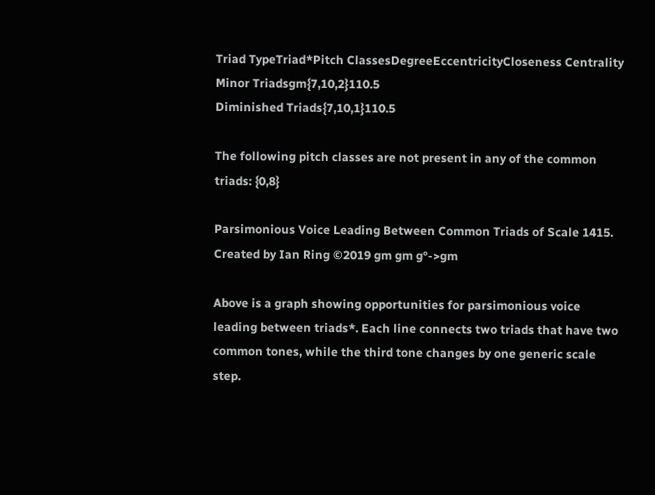Triad TypeTriad*Pitch ClassesDegreeEccentricityCloseness Centrality
Minor Triadsgm{7,10,2}110.5
Diminished Triads{7,10,1}110.5

The following pitch classes are not present in any of the common triads: {0,8}

Parsimonious Voice Leading Between Common Triads of Scale 1415. Created by Ian Ring ©2019 gm gm g°->gm

Above is a graph showing opportunities for parsimonious voice leading between triads*. Each line connects two triads that have two common tones, while the third tone changes by one generic scale step.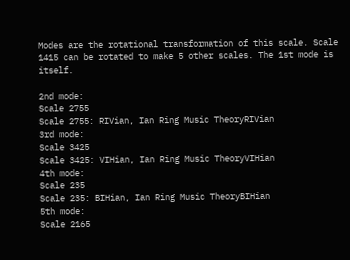Modes are the rotational transformation of this scale. Scale 1415 can be rotated to make 5 other scales. The 1st mode is itself.

2nd mode:
Scale 2755
Scale 2755: RIVian, Ian Ring Music TheoryRIVian
3rd mode:
Scale 3425
Scale 3425: VIHian, Ian Ring Music TheoryVIHian
4th mode:
Scale 235
Scale 235: BIHian, Ian Ring Music TheoryBIHian
5th mode:
Scale 2165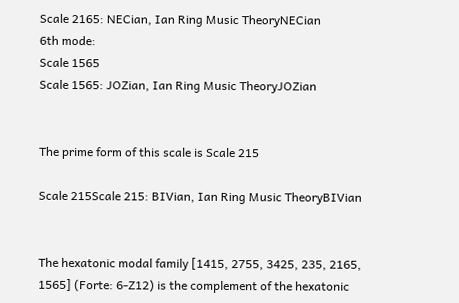Scale 2165: NECian, Ian Ring Music TheoryNECian
6th mode:
Scale 1565
Scale 1565: JOZian, Ian Ring Music TheoryJOZian


The prime form of this scale is Scale 215

Scale 215Scale 215: BIVian, Ian Ring Music TheoryBIVian


The hexatonic modal family [1415, 2755, 3425, 235, 2165, 1565] (Forte: 6-Z12) is the complement of the hexatonic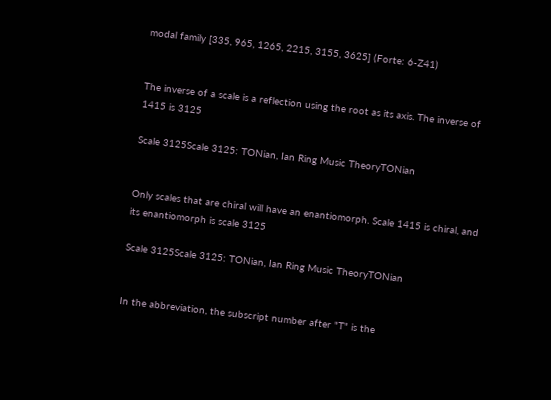modal family [335, 965, 1265, 2215, 3155, 3625] (Forte: 6-Z41)


The inverse of a scale is a reflection using the root as its axis. The inverse of 1415 is 3125

Scale 3125Scale 3125: TONian, Ian Ring Music TheoryTONian


Only scales that are chiral will have an enantiomorph. Scale 1415 is chiral, and its enantiomorph is scale 3125

Scale 3125Scale 3125: TONian, Ian Ring Music TheoryTONian


In the abbreviation, the subscript number after "T" is the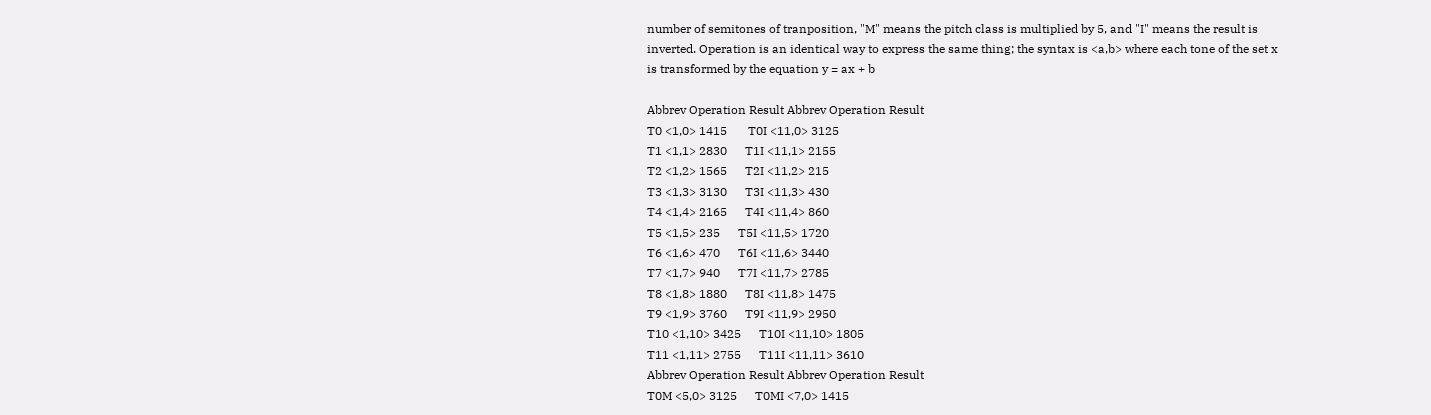number of semitones of tranposition, "M" means the pitch class is multiplied by 5, and "I" means the result is inverted. Operation is an identical way to express the same thing; the syntax is <a,b> where each tone of the set x is transformed by the equation y = ax + b

Abbrev Operation Result Abbrev Operation Result
T0 <1,0> 1415       T0I <11,0> 3125
T1 <1,1> 2830      T1I <11,1> 2155
T2 <1,2> 1565      T2I <11,2> 215
T3 <1,3> 3130      T3I <11,3> 430
T4 <1,4> 2165      T4I <11,4> 860
T5 <1,5> 235      T5I <11,5> 1720
T6 <1,6> 470      T6I <11,6> 3440
T7 <1,7> 940      T7I <11,7> 2785
T8 <1,8> 1880      T8I <11,8> 1475
T9 <1,9> 3760      T9I <11,9> 2950
T10 <1,10> 3425      T10I <11,10> 1805
T11 <1,11> 2755      T11I <11,11> 3610
Abbrev Operation Result Abbrev Operation Result
T0M <5,0> 3125      T0MI <7,0> 1415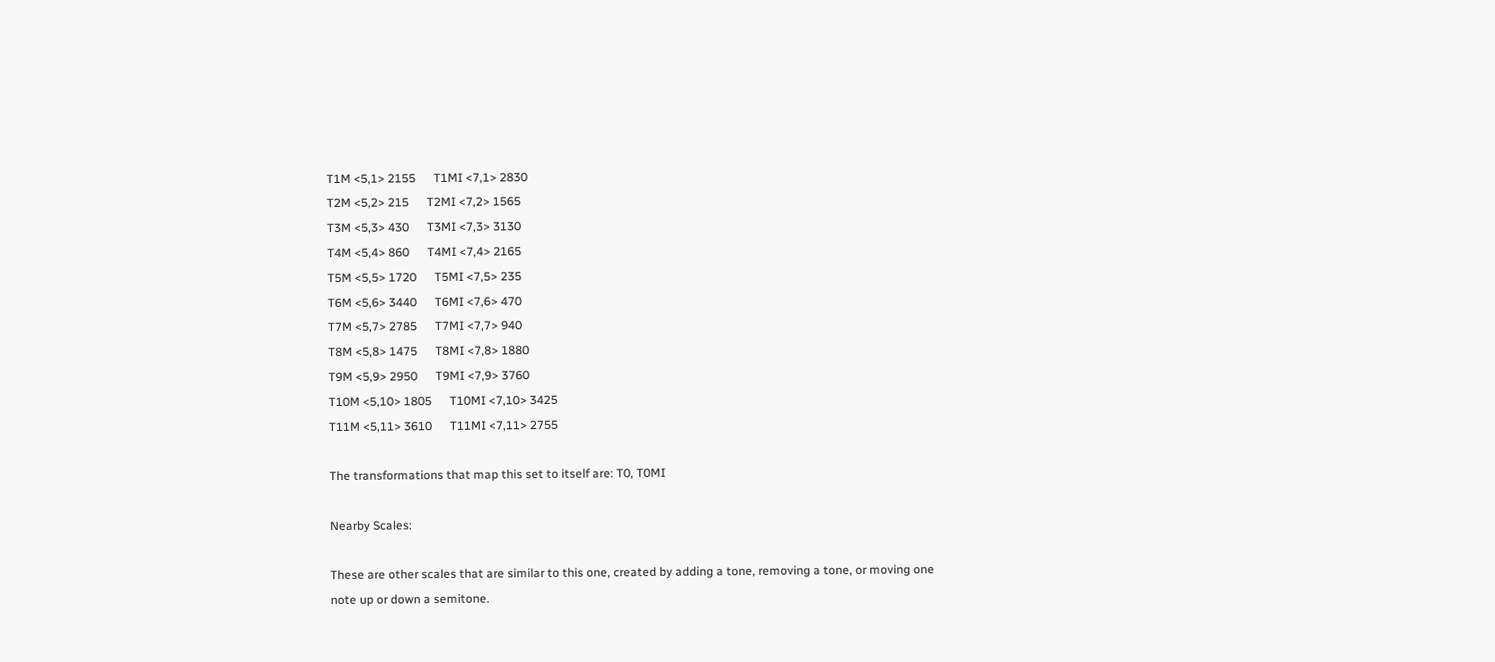T1M <5,1> 2155      T1MI <7,1> 2830
T2M <5,2> 215      T2MI <7,2> 1565
T3M <5,3> 430      T3MI <7,3> 3130
T4M <5,4> 860      T4MI <7,4> 2165
T5M <5,5> 1720      T5MI <7,5> 235
T6M <5,6> 3440      T6MI <7,6> 470
T7M <5,7> 2785      T7MI <7,7> 940
T8M <5,8> 1475      T8MI <7,8> 1880
T9M <5,9> 2950      T9MI <7,9> 3760
T10M <5,10> 1805      T10MI <7,10> 3425
T11M <5,11> 3610      T11MI <7,11> 2755

The transformations that map this set to itself are: T0, T0MI

Nearby Scales:

These are other scales that are similar to this one, created by adding a tone, removing a tone, or moving one note up or down a semitone.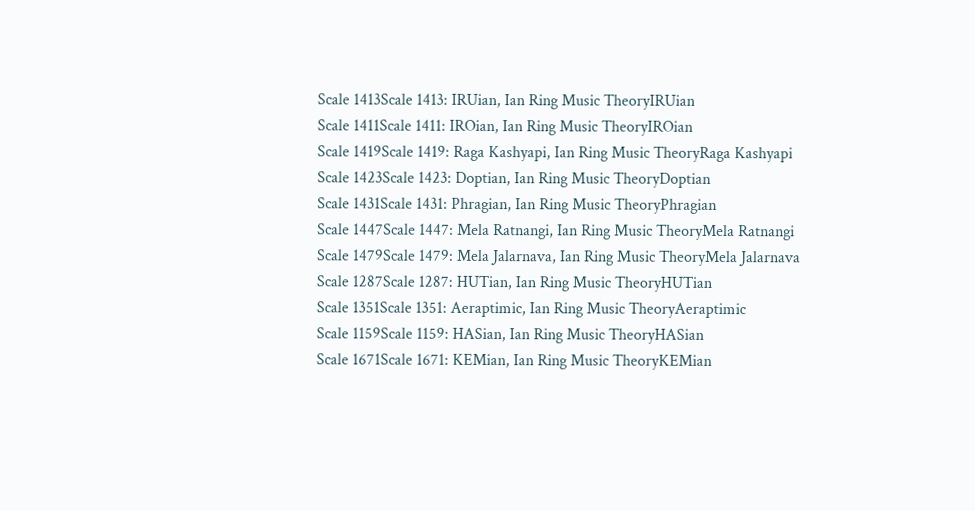Scale 1413Scale 1413: IRUian, Ian Ring Music TheoryIRUian
Scale 1411Scale 1411: IROian, Ian Ring Music TheoryIROian
Scale 1419Scale 1419: Raga Kashyapi, Ian Ring Music TheoryRaga Kashyapi
Scale 1423Scale 1423: Doptian, Ian Ring Music TheoryDoptian
Scale 1431Scale 1431: Phragian, Ian Ring Music TheoryPhragian
Scale 1447Scale 1447: Mela Ratnangi, Ian Ring Music TheoryMela Ratnangi
Scale 1479Scale 1479: Mela Jalarnava, Ian Ring Music TheoryMela Jalarnava
Scale 1287Scale 1287: HUTian, Ian Ring Music TheoryHUTian
Scale 1351Scale 1351: Aeraptimic, Ian Ring Music TheoryAeraptimic
Scale 1159Scale 1159: HASian, Ian Ring Music TheoryHASian
Scale 1671Scale 1671: KEMian, Ian Ring Music TheoryKEMian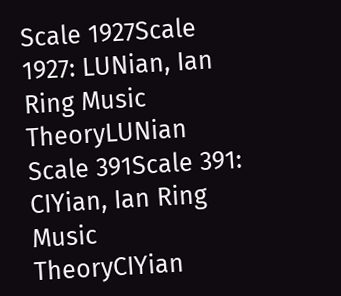Scale 1927Scale 1927: LUNian, Ian Ring Music TheoryLUNian
Scale 391Scale 391: CIYian, Ian Ring Music TheoryCIYian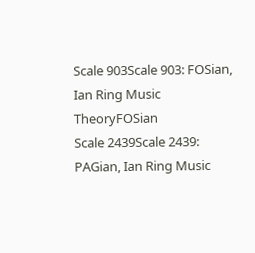Scale 903Scale 903: FOSian, Ian Ring Music TheoryFOSian
Scale 2439Scale 2439: PAGian, Ian Ring Music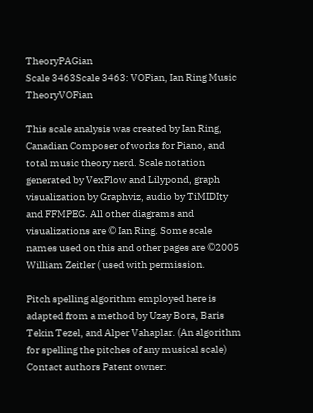TheoryPAGian
Scale 3463Scale 3463: VOFian, Ian Ring Music TheoryVOFian

This scale analysis was created by Ian Ring, Canadian Composer of works for Piano, and total music theory nerd. Scale notation generated by VexFlow and Lilypond, graph visualization by Graphviz, audio by TiMIDIty and FFMPEG. All other diagrams and visualizations are © Ian Ring. Some scale names used on this and other pages are ©2005 William Zeitler ( used with permission.

Pitch spelling algorithm employed here is adapted from a method by Uzay Bora, Baris Tekin Tezel, and Alper Vahaplar. (An algorithm for spelling the pitches of any musical scale) Contact authors Patent owner: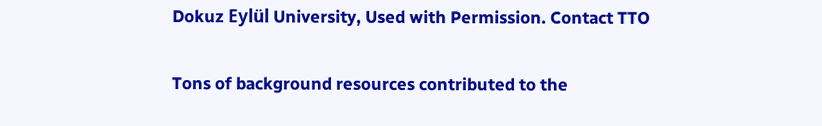Dokuz Eylül University, Used with Permission. Contact TTO

Tons of background resources contributed to the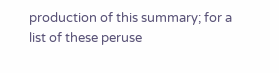production of this summary; for a list of these peruse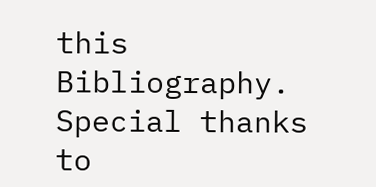this Bibliography. Special thanks to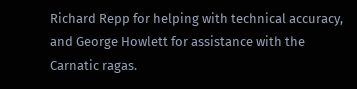Richard Repp for helping with technical accuracy, and George Howlett for assistance with the Carnatic ragas.